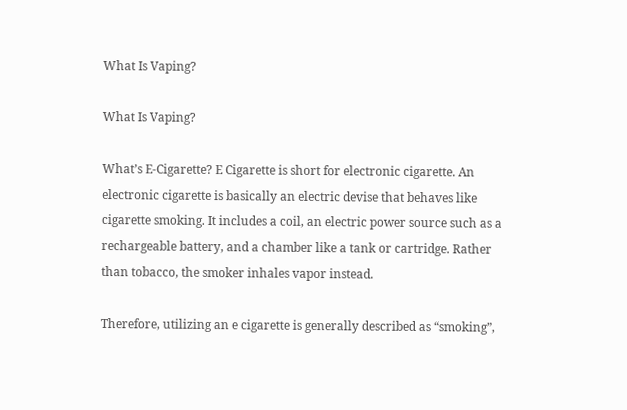What Is Vaping?

What Is Vaping?

What’s E-Cigarette? E Cigarette is short for electronic cigarette. An electronic cigarette is basically an electric devise that behaves like cigarette smoking. It includes a coil, an electric power source such as a rechargeable battery, and a chamber like a tank or cartridge. Rather than tobacco, the smoker inhales vapor instead.

Therefore, utilizing an e cigarette is generally described as “smoking”,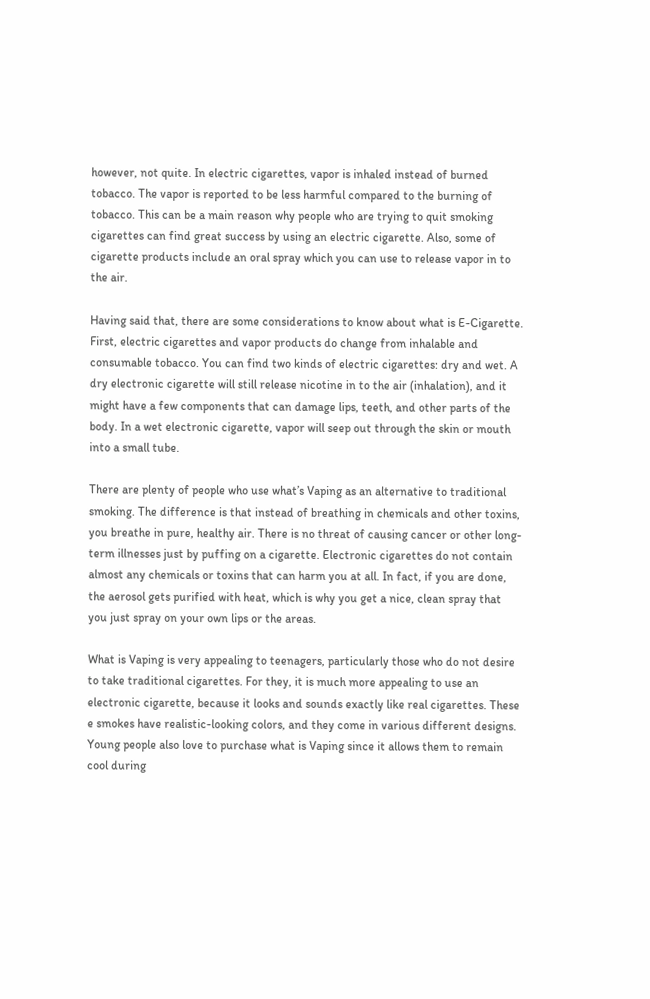however, not quite. In electric cigarettes, vapor is inhaled instead of burned tobacco. The vapor is reported to be less harmful compared to the burning of tobacco. This can be a main reason why people who are trying to quit smoking cigarettes can find great success by using an electric cigarette. Also, some of cigarette products include an oral spray which you can use to release vapor in to the air.

Having said that, there are some considerations to know about what is E-Cigarette. First, electric cigarettes and vapor products do change from inhalable and consumable tobacco. You can find two kinds of electric cigarettes: dry and wet. A dry electronic cigarette will still release nicotine in to the air (inhalation), and it might have a few components that can damage lips, teeth, and other parts of the body. In a wet electronic cigarette, vapor will seep out through the skin or mouth into a small tube.

There are plenty of people who use what’s Vaping as an alternative to traditional smoking. The difference is that instead of breathing in chemicals and other toxins, you breathe in pure, healthy air. There is no threat of causing cancer or other long-term illnesses just by puffing on a cigarette. Electronic cigarettes do not contain almost any chemicals or toxins that can harm you at all. In fact, if you are done, the aerosol gets purified with heat, which is why you get a nice, clean spray that you just spray on your own lips or the areas.

What is Vaping is very appealing to teenagers, particularly those who do not desire to take traditional cigarettes. For they, it is much more appealing to use an electronic cigarette, because it looks and sounds exactly like real cigarettes. These e smokes have realistic-looking colors, and they come in various different designs. Young people also love to purchase what is Vaping since it allows them to remain cool during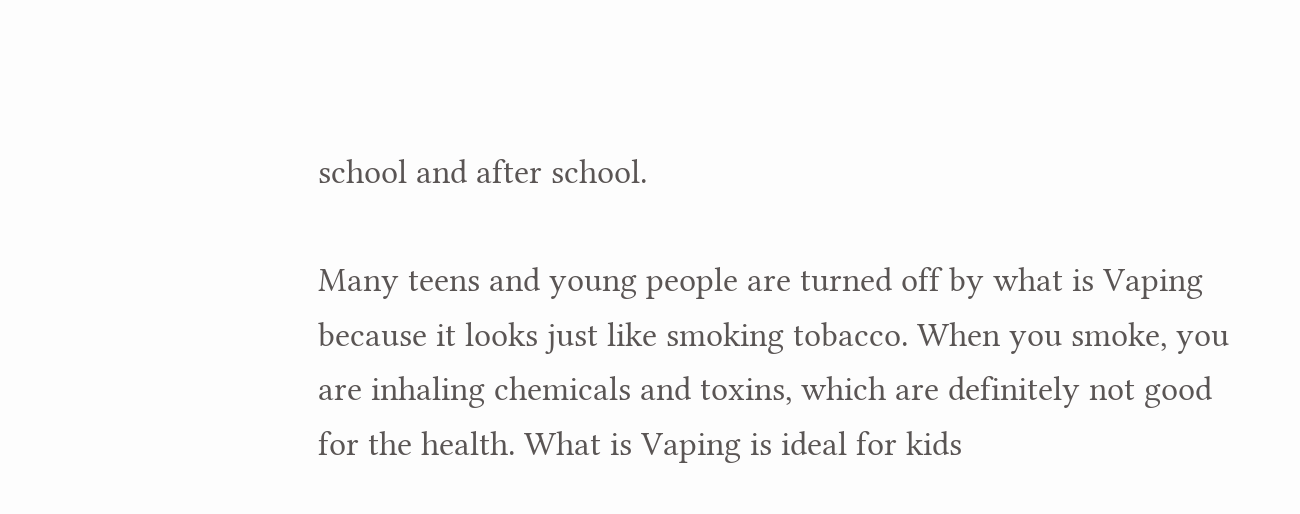school and after school.

Many teens and young people are turned off by what is Vaping because it looks just like smoking tobacco. When you smoke, you are inhaling chemicals and toxins, which are definitely not good for the health. What is Vaping is ideal for kids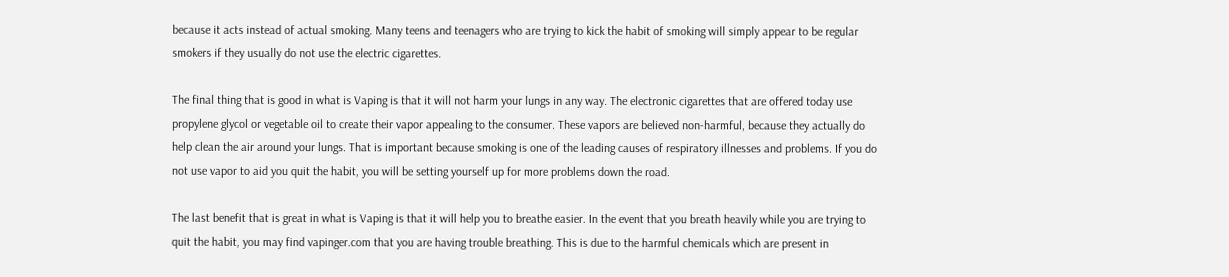because it acts instead of actual smoking. Many teens and teenagers who are trying to kick the habit of smoking will simply appear to be regular smokers if they usually do not use the electric cigarettes.

The final thing that is good in what is Vaping is that it will not harm your lungs in any way. The electronic cigarettes that are offered today use propylene glycol or vegetable oil to create their vapor appealing to the consumer. These vapors are believed non-harmful, because they actually do help clean the air around your lungs. That is important because smoking is one of the leading causes of respiratory illnesses and problems. If you do not use vapor to aid you quit the habit, you will be setting yourself up for more problems down the road.

The last benefit that is great in what is Vaping is that it will help you to breathe easier. In the event that you breath heavily while you are trying to quit the habit, you may find vapinger.com that you are having trouble breathing. This is due to the harmful chemicals which are present in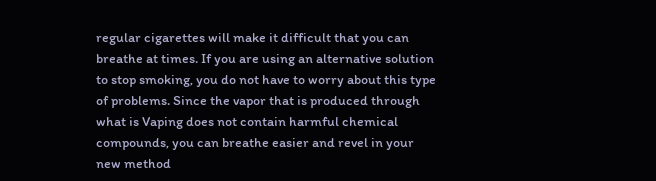regular cigarettes will make it difficult that you can breathe at times. If you are using an alternative solution to stop smoking, you do not have to worry about this type of problems. Since the vapor that is produced through what is Vaping does not contain harmful chemical compounds, you can breathe easier and revel in your new method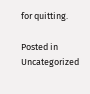for quitting.

Posted in Uncategorized